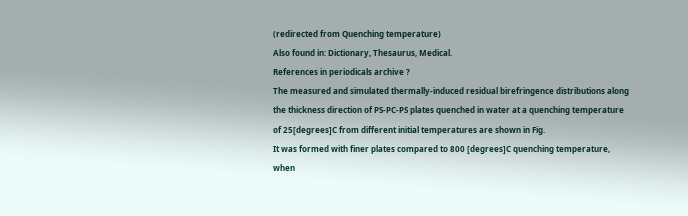(redirected from Quenching temperature)
Also found in: Dictionary, Thesaurus, Medical.
References in periodicals archive ?
The measured and simulated thermally-induced residual birefringence distributions along the thickness direction of PS-PC-PS plates quenched in water at a quenching temperature of 25[degrees]C from different initial temperatures are shown in Fig.
It was formed with finer plates compared to 800 [degrees]C quenching temperature, when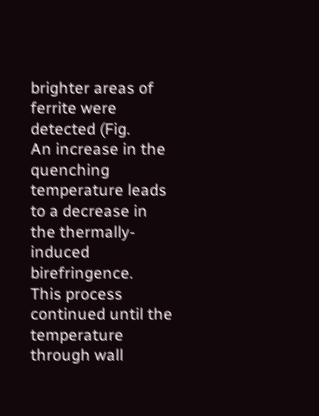brighter areas of ferrite were detected (Fig.
An increase in the quenching temperature leads to a decrease in the thermally-induced birefringence.
This process continued until the temperature through wall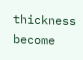thickness become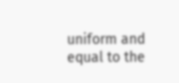uniform and equal to the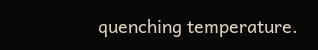quenching temperature.